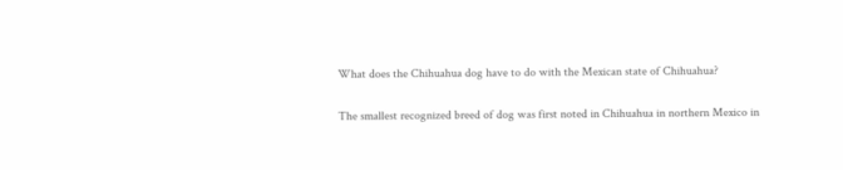What does the Chihuahua dog have to do with the Mexican state of Chihuahua?

The smallest recognized breed of dog was first noted in Chihuahua in northern Mexico in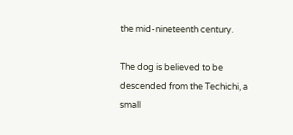the mid-nineteenth century.

The dog is believed to be descended from the Techichi, a small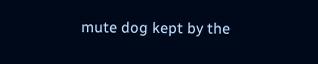mute dog kept by the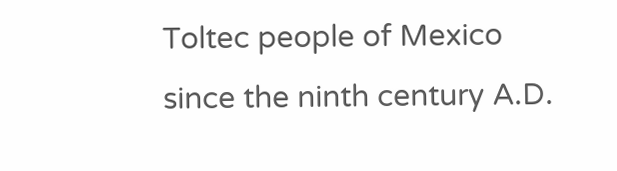Toltec people of Mexico since the ninth century A.D.